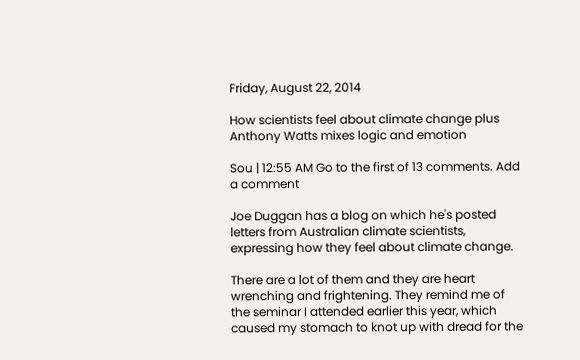Friday, August 22, 2014

How scientists feel about climate change plus Anthony Watts mixes logic and emotion

Sou | 12:55 AM Go to the first of 13 comments. Add a comment

Joe Duggan has a blog on which he's posted letters from Australian climate scientists, expressing how they feel about climate change.

There are a lot of them and they are heart wrenching and frightening. They remind me of the seminar I attended earlier this year, which caused my stomach to knot up with dread for the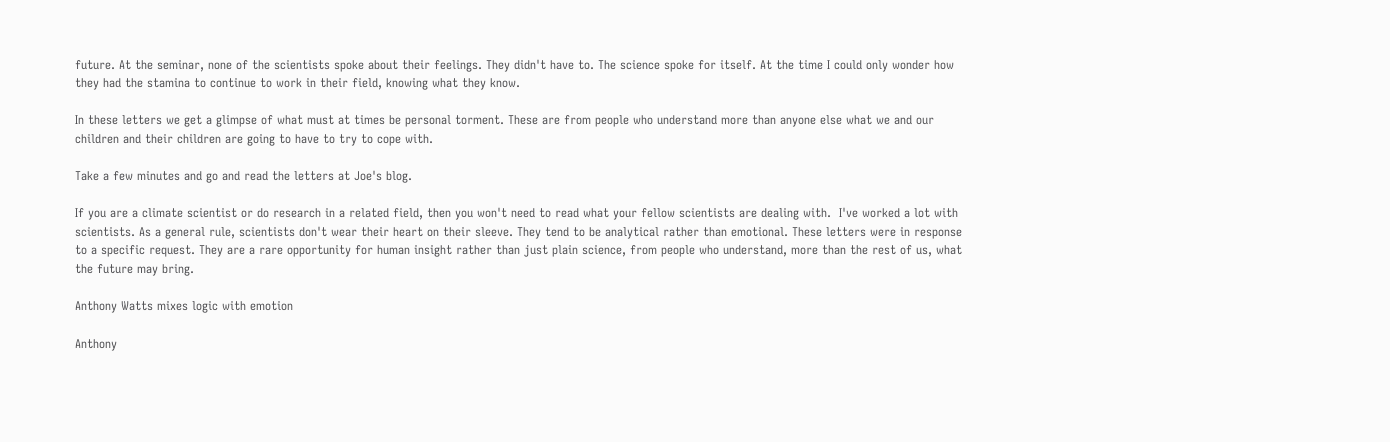future. At the seminar, none of the scientists spoke about their feelings. They didn't have to. The science spoke for itself. At the time I could only wonder how they had the stamina to continue to work in their field, knowing what they know.

In these letters we get a glimpse of what must at times be personal torment. These are from people who understand more than anyone else what we and our children and their children are going to have to try to cope with.

Take a few minutes and go and read the letters at Joe's blog.

If you are a climate scientist or do research in a related field, then you won't need to read what your fellow scientists are dealing with.  I've worked a lot with scientists. As a general rule, scientists don't wear their heart on their sleeve. They tend to be analytical rather than emotional. These letters were in response to a specific request. They are a rare opportunity for human insight rather than just plain science, from people who understand, more than the rest of us, what the future may bring.

Anthony Watts mixes logic with emotion

Anthony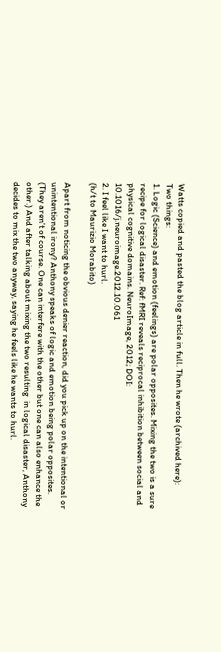Watts copied and pasted the blog article in full. Then he wrote (archived here):
Two things:
1. Logic (Science) and emotion (feelings) are polar opposites. Mixing the two is a sure recipe for logical disaster. Ref: fMRI reveals reciprocal inhibition between social and physical cognitive domains. NeuroImage, 2012; DOI: 10.1016/j.neuroimage.2012.10.061
2. I feel like I want to hurl.
(h/t to Maurizio Morabito)

Apart from noticing the obvious denier reaction, did you pick up on the intentional or unintentional irony? Anthony speaks of logic and emotion being polar opposites. (They aren't of course. One can interfere with the other but one can also enhance the other.) And after talking about mixing the two resulting  in logical disaster, Anthony decides to mix the two anyway, saying he feels like he wants to hurl.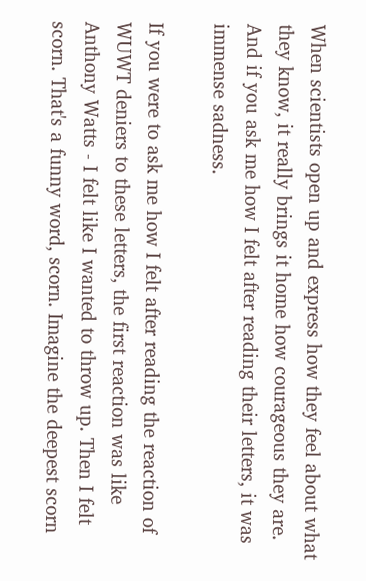When scientists open up and express how they feel about what they know, it really brings it home how courageous they are. And if you ask me how I felt after reading their letters, it was immense sadness.

If you were to ask me how I felt after reading the reaction of WUWT deniers to these letters, the first reaction was like Anthony Watts - I felt like I wanted to throw up. Then I felt scorn. That's a funny word, scorn. Imagine the deepest scorn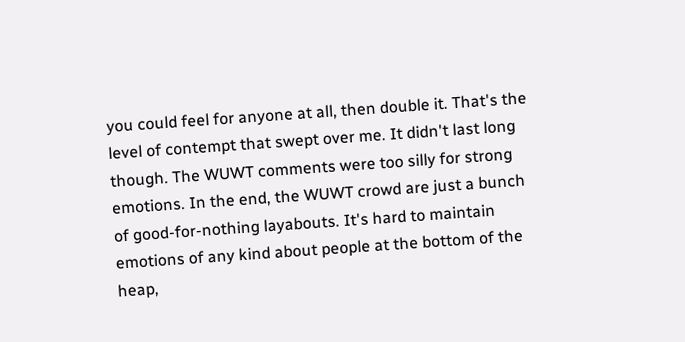you could feel for anyone at all, then double it. That's the level of contempt that swept over me. It didn't last long though. The WUWT comments were too silly for strong emotions. In the end, the WUWT crowd are just a bunch of good-for-nothing layabouts. It's hard to maintain emotions of any kind about people at the bottom of the heap,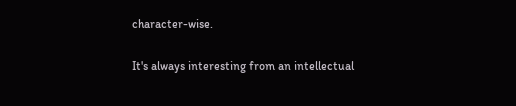character-wise.

It's always interesting from an intellectual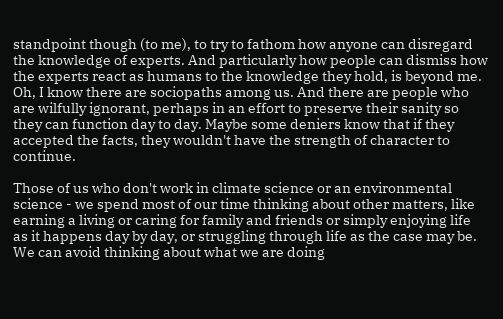standpoint though (to me), to try to fathom how anyone can disregard the knowledge of experts. And particularly how people can dismiss how the experts react as humans to the knowledge they hold, is beyond me. Oh, I know there are sociopaths among us. And there are people who are wilfully ignorant, perhaps in an effort to preserve their sanity so they can function day to day. Maybe some deniers know that if they accepted the facts, they wouldn't have the strength of character to continue.

Those of us who don't work in climate science or an environmental science - we spend most of our time thinking about other matters, like earning a living or caring for family and friends or simply enjoying life as it happens day by day, or struggling through life as the case may be. We can avoid thinking about what we are doing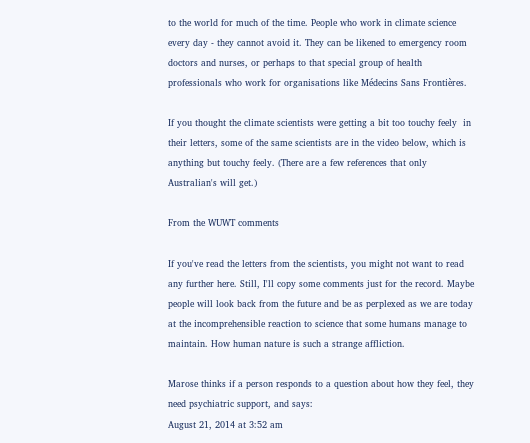to the world for much of the time. People who work in climate science every day - they cannot avoid it. They can be likened to emergency room doctors and nurses, or perhaps to that special group of health professionals who work for organisations like Médecins Sans Frontières.

If you thought the climate scientists were getting a bit too touchy feely  in their letters, some of the same scientists are in the video below, which is anything but touchy feely. (There are a few references that only Australian's will get.)

From the WUWT comments

If you've read the letters from the scientists, you might not want to read any further here. Still, I'll copy some comments just for the record. Maybe people will look back from the future and be as perplexed as we are today at the incomprehensible reaction to science that some humans manage to maintain. How human nature is such a strange affliction.

Marose thinks if a person responds to a question about how they feel, they need psychiatric support, and says:
August 21, 2014 at 3:52 am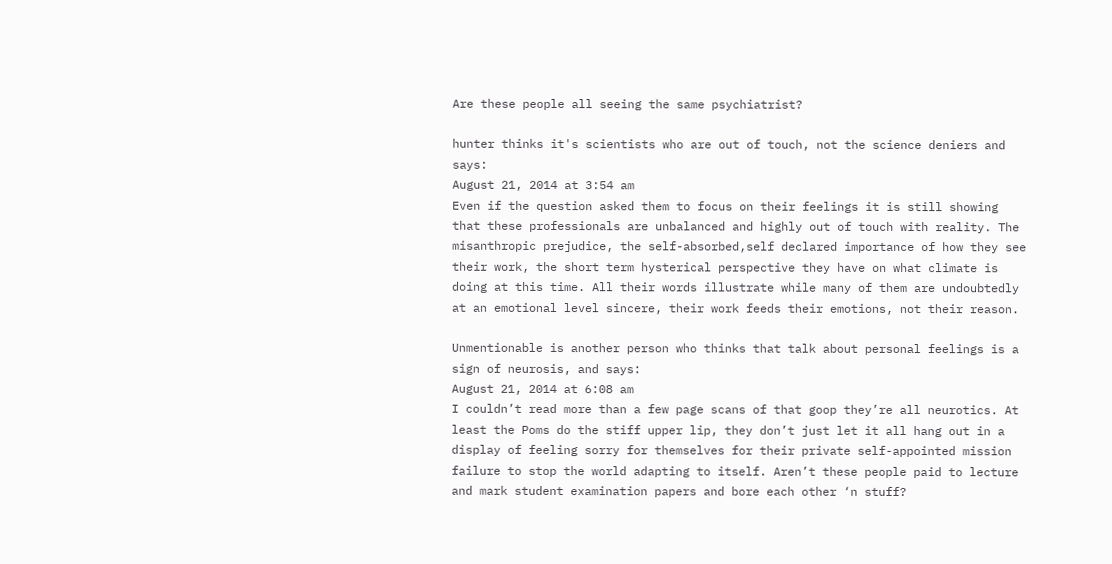Are these people all seeing the same psychiatrist?

hunter thinks it's scientists who are out of touch, not the science deniers and says:
August 21, 2014 at 3:54 am
Even if the question asked them to focus on their feelings it is still showing that these professionals are unbalanced and highly out of touch with reality. The misanthropic prejudice, the self-absorbed,self declared importance of how they see their work, the short term hysterical perspective they have on what climate is doing at this time. All their words illustrate while many of them are undoubtedly at an emotional level sincere, their work feeds their emotions, not their reason.

Unmentionable is another person who thinks that talk about personal feelings is a sign of neurosis, and says:
August 21, 2014 at 6:08 am
I couldn’t read more than a few page scans of that goop they’re all neurotics. At least the Poms do the stiff upper lip, they don’t just let it all hang out in a display of feeling sorry for themselves for their private self-appointed mission failure to stop the world adapting to itself. Aren’t these people paid to lecture and mark student examination papers and bore each other ‘n stuff?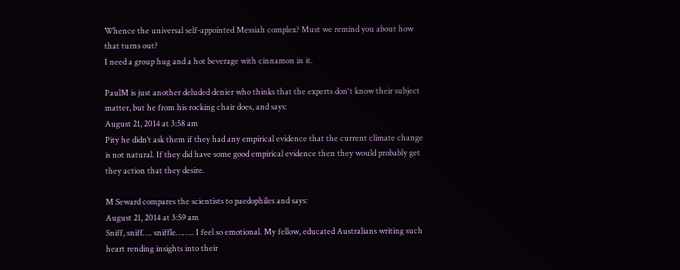Whence the universal self-appointed Messiah complex? Must we remind you about how that turns out?
I need a group hug and a hot beverage with cinnamon in it.

PaulM is just another deluded denier who thinks that the experts don't know their subject matter, but he from his rocking chair does, and says:
August 21, 2014 at 3:58 am
Pity he didn’t ask them if they had any empirical evidence that the current climate change is not natural. If they did have some good empirical evidence then they would probably get they action that they desire.

M Seward compares the scientists to paedophiles and says:
August 21, 2014 at 3:59 am
Sniff, sniff…. sniffle…….. I feel so emotional. My fellow, educated Australians writing such heart rending insights into their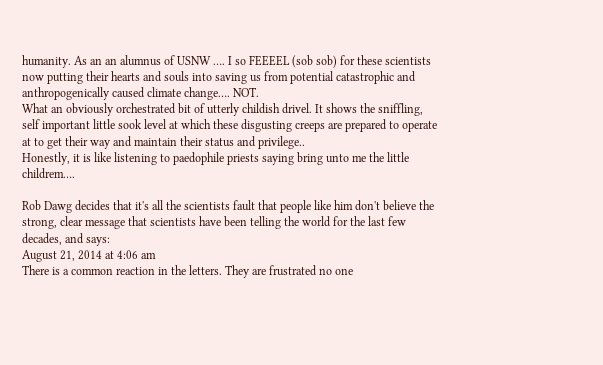humanity. As an an alumnus of USNW …. I so FEEEEL (sob sob) for these scientists now putting their hearts and souls into saving us from potential catastrophic and anthropogenically caused climate change…. NOT.
What an obviously orchestrated bit of utterly childish drivel. It shows the sniffling, self important little sook level at which these disgusting creeps are prepared to operate at to get their way and maintain their status and privilege..
Honestly, it is like listening to paedophile priests saying bring unto me the little childrem….

Rob Dawg decides that it's all the scientists fault that people like him don't believe the strong, clear message that scientists have been telling the world for the last few decades, and says:
August 21, 2014 at 4:06 am
There is a common reaction in the letters. They are frustrated no one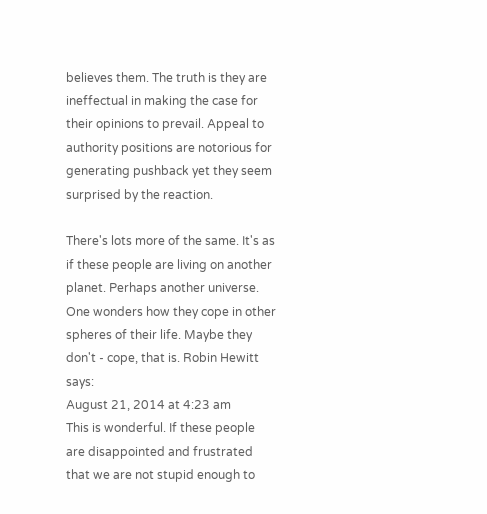believes them. The truth is they are ineffectual in making the case for their opinions to prevail. Appeal to authority positions are notorious for generating pushback yet they seem surprised by the reaction.

There's lots more of the same. It's as if these people are living on another planet. Perhaps another universe. One wonders how they cope in other spheres of their life. Maybe they don't - cope, that is. Robin Hewitt says:
August 21, 2014 at 4:23 am
This is wonderful. If these people are disappointed and frustrated that we are not stupid enough to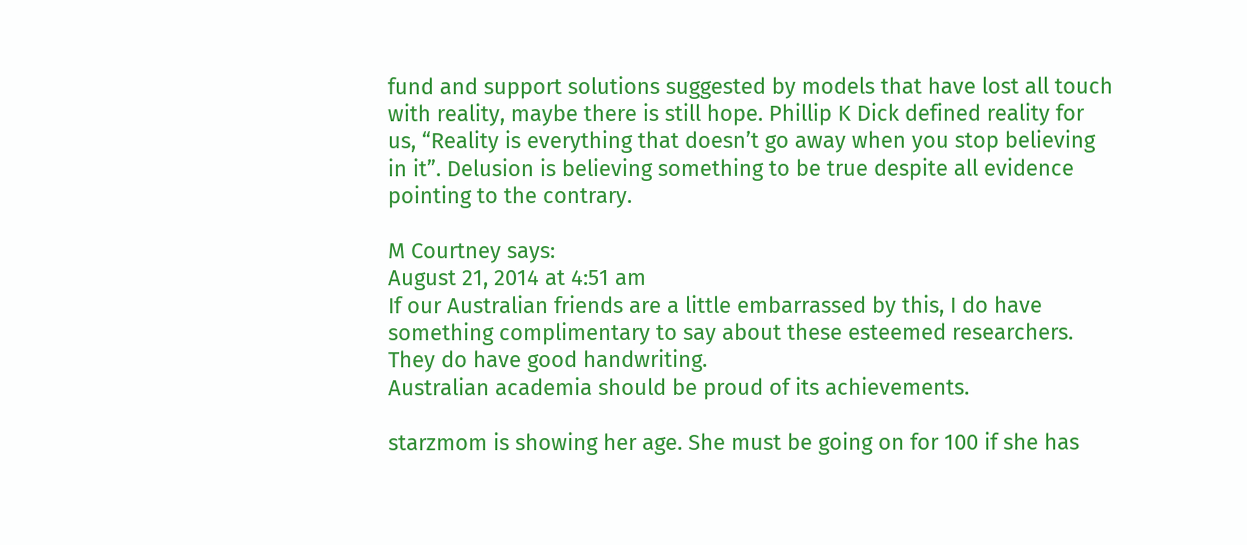fund and support solutions suggested by models that have lost all touch with reality, maybe there is still hope. Phillip K Dick defined reality for us, “Reality is everything that doesn’t go away when you stop believing in it”. Delusion is believing something to be true despite all evidence pointing to the contrary.

M Courtney says:
August 21, 2014 at 4:51 am
If our Australian friends are a little embarrassed by this, I do have something complimentary to say about these esteemed researchers.
They do have good handwriting.
Australian academia should be proud of its achievements.

starzmom is showing her age. She must be going on for 100 if she has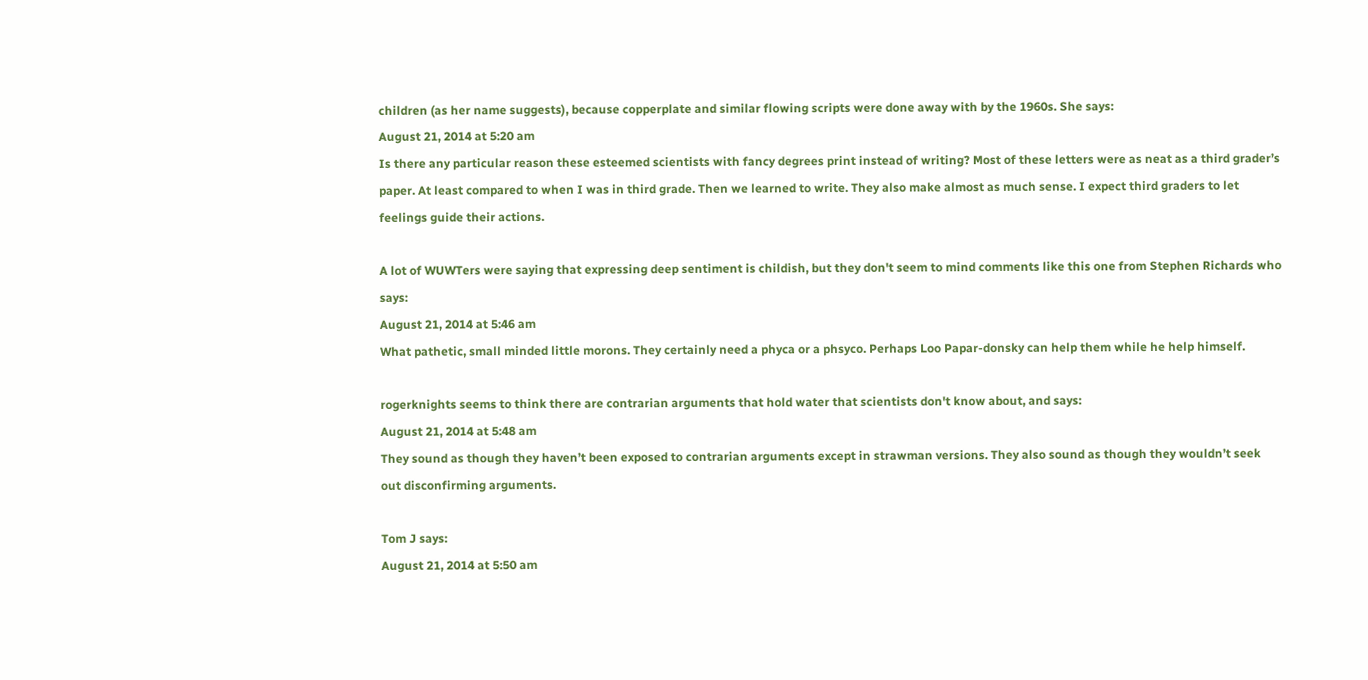children (as her name suggests), because copperplate and similar flowing scripts were done away with by the 1960s. She says:
August 21, 2014 at 5:20 am
Is there any particular reason these esteemed scientists with fancy degrees print instead of writing? Most of these letters were as neat as a third grader’s paper. At least compared to when I was in third grade. Then we learned to write. They also make almost as much sense. I expect third graders to let feelings guide their actions.

A lot of WUWTers were saying that expressing deep sentiment is childish, but they don't seem to mind comments like this one from Stephen Richards who says:
August 21, 2014 at 5:46 am
What pathetic, small minded little morons. They certainly need a phyca or a phsyco. Perhaps Loo Papar-donsky can help them while he help himself.

rogerknights seems to think there are contrarian arguments that hold water that scientists don't know about, and says:
August 21, 2014 at 5:48 am
They sound as though they haven’t been exposed to contrarian arguments except in strawman versions. They also sound as though they wouldn’t seek out disconfirming arguments.

Tom J says:
August 21, 2014 at 5:50 am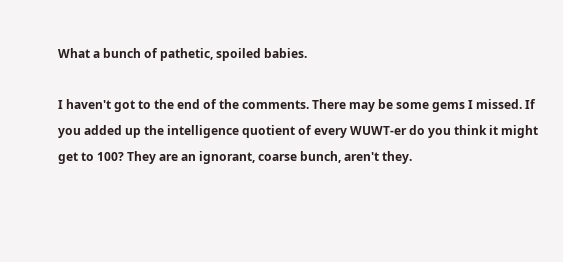What a bunch of pathetic, spoiled babies.

I haven't got to the end of the comments. There may be some gems I missed. If you added up the intelligence quotient of every WUWT-er do you think it might get to 100? They are an ignorant, coarse bunch, aren't they.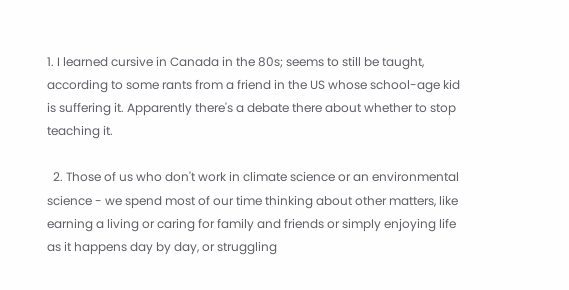1. I learned cursive in Canada in the 80s; seems to still be taught, according to some rants from a friend in the US whose school-age kid is suffering it. Apparently there's a debate there about whether to stop teaching it.

  2. Those of us who don't work in climate science or an environmental science - we spend most of our time thinking about other matters, like earning a living or caring for family and friends or simply enjoying life as it happens day by day, or struggling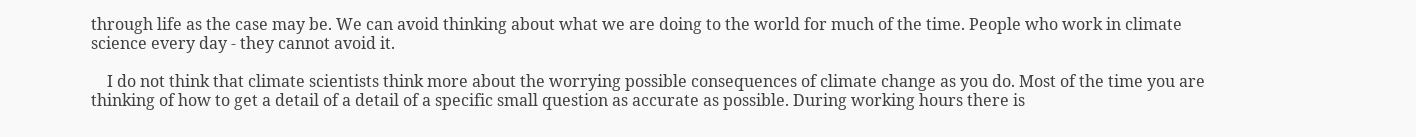through life as the case may be. We can avoid thinking about what we are doing to the world for much of the time. People who work in climate science every day - they cannot avoid it.

    I do not think that climate scientists think more about the worrying possible consequences of climate change as you do. Most of the time you are thinking of how to get a detail of a detail of a specific small question as accurate as possible. During working hours there is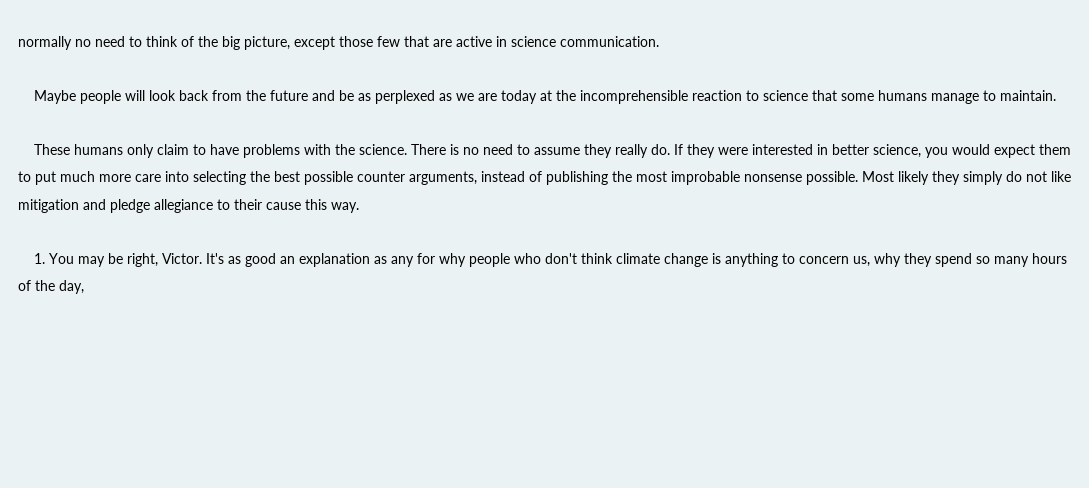normally no need to think of the big picture, except those few that are active in science communication.

    Maybe people will look back from the future and be as perplexed as we are today at the incomprehensible reaction to science that some humans manage to maintain.

    These humans only claim to have problems with the science. There is no need to assume they really do. If they were interested in better science, you would expect them to put much more care into selecting the best possible counter arguments, instead of publishing the most improbable nonsense possible. Most likely they simply do not like mitigation and pledge allegiance to their cause this way.

    1. You may be right, Victor. It's as good an explanation as any for why people who don't think climate change is anything to concern us, why they spend so many hours of the day,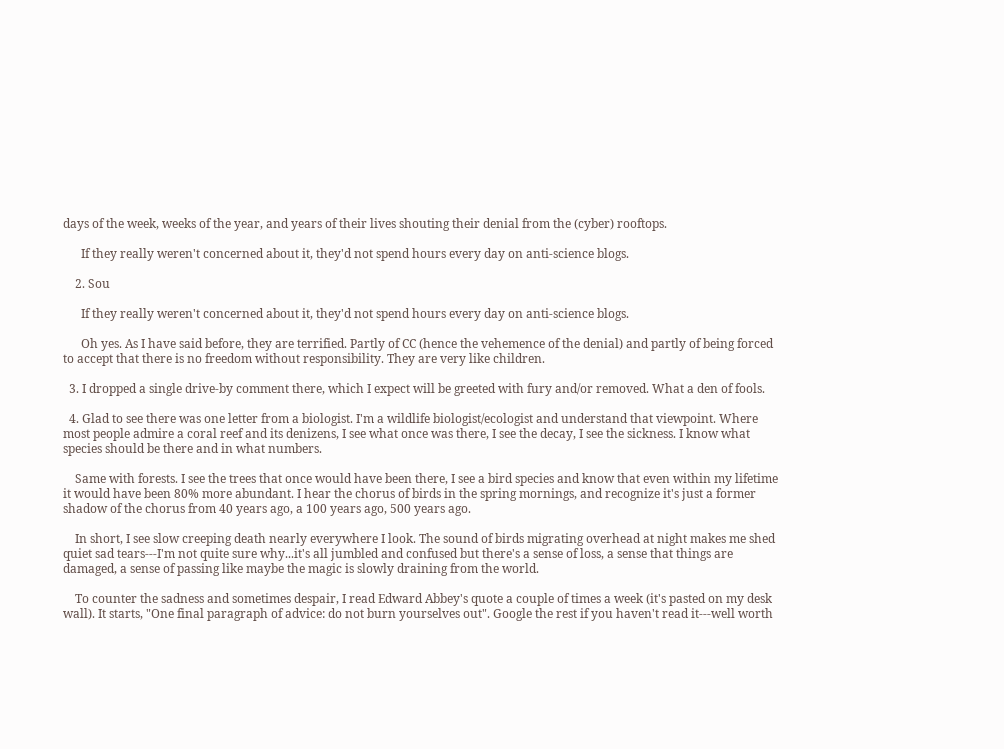days of the week, weeks of the year, and years of their lives shouting their denial from the (cyber) rooftops.

      If they really weren't concerned about it, they'd not spend hours every day on anti-science blogs.

    2. Sou

      If they really weren't concerned about it, they'd not spend hours every day on anti-science blogs.

      Oh yes. As I have said before, they are terrified. Partly of CC (hence the vehemence of the denial) and partly of being forced to accept that there is no freedom without responsibility. They are very like children.

  3. I dropped a single drive-by comment there, which I expect will be greeted with fury and/or removed. What a den of fools.

  4. Glad to see there was one letter from a biologist. I'm a wildlife biologist/ecologist and understand that viewpoint. Where most people admire a coral reef and its denizens, I see what once was there, I see the decay, I see the sickness. I know what species should be there and in what numbers.

    Same with forests. I see the trees that once would have been there, I see a bird species and know that even within my lifetime it would have been 80% more abundant. I hear the chorus of birds in the spring mornings, and recognize it's just a former shadow of the chorus from 40 years ago, a 100 years ago, 500 years ago.

    In short, I see slow creeping death nearly everywhere I look. The sound of birds migrating overhead at night makes me shed quiet sad tears---I'm not quite sure why...it's all jumbled and confused but there's a sense of loss, a sense that things are damaged, a sense of passing like maybe the magic is slowly draining from the world.

    To counter the sadness and sometimes despair, I read Edward Abbey's quote a couple of times a week (it's pasted on my desk wall). It starts, "One final paragraph of advice: do not burn yourselves out". Google the rest if you haven't read it---well worth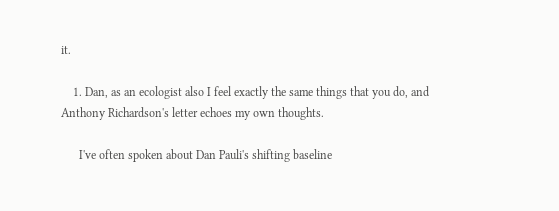it.

    1. Dan, as an ecologist also I feel exactly the same things that you do, and Anthony Richardson's letter echoes my own thoughts.

      I've often spoken about Dan Pauli's shifting baseline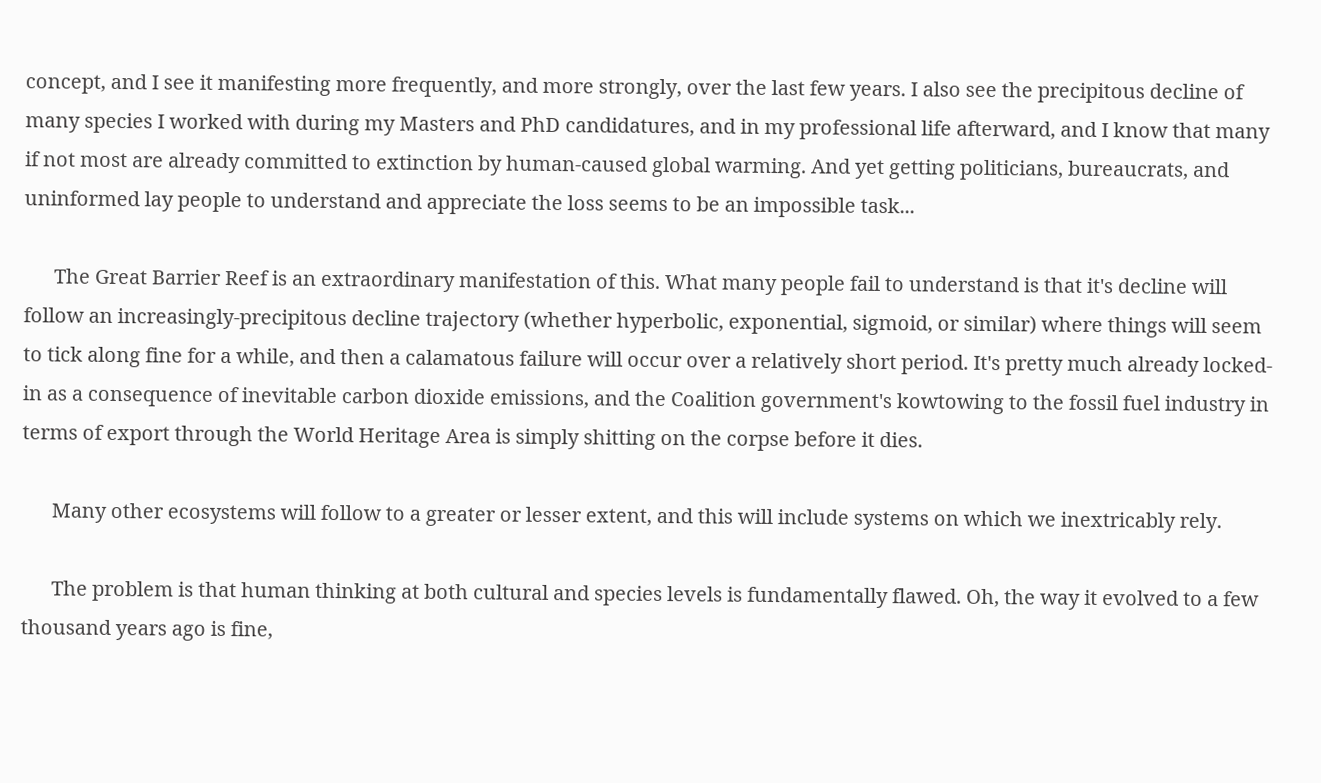concept, and I see it manifesting more frequently, and more strongly, over the last few years. I also see the precipitous decline of many species I worked with during my Masters and PhD candidatures, and in my professional life afterward, and I know that many if not most are already committed to extinction by human-caused global warming. And yet getting politicians, bureaucrats, and uninformed lay people to understand and appreciate the loss seems to be an impossible task...

      The Great Barrier Reef is an extraordinary manifestation of this. What many people fail to understand is that it's decline will follow an increasingly-precipitous decline trajectory (whether hyperbolic, exponential, sigmoid, or similar) where things will seem to tick along fine for a while, and then a calamatous failure will occur over a relatively short period. It's pretty much already locked-in as a consequence of inevitable carbon dioxide emissions, and the Coalition government's kowtowing to the fossil fuel industry in terms of export through the World Heritage Area is simply shitting on the corpse before it dies.

      Many other ecosystems will follow to a greater or lesser extent, and this will include systems on which we inextricably rely.

      The problem is that human thinking at both cultural and species levels is fundamentally flawed. Oh, the way it evolved to a few thousand years ago is fine,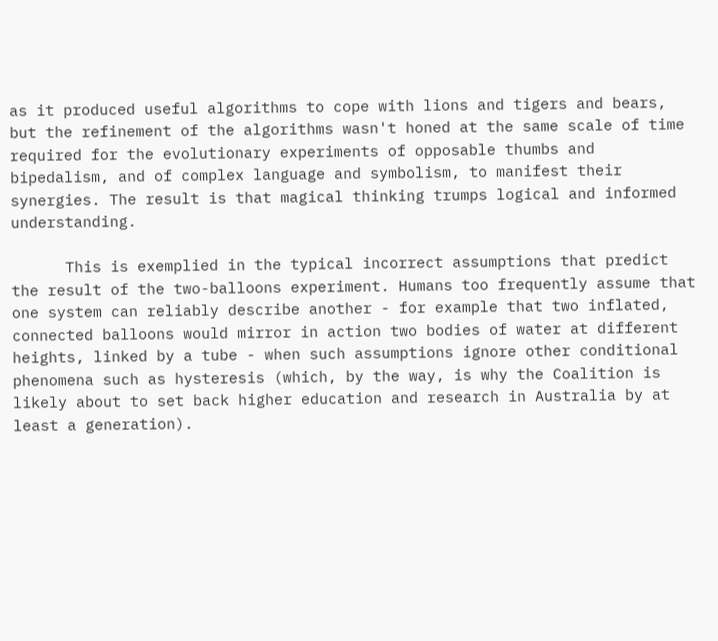as it produced useful algorithms to cope with lions and tigers and bears, but the refinement of the algorithms wasn't honed at the same scale of time required for the evolutionary experiments of opposable thumbs and bipedalism, and of complex language and symbolism, to manifest their synergies. The result is that magical thinking trumps logical and informed understanding.

      This is exemplied in the typical incorrect assumptions that predict the result of the two-balloons experiment. Humans too frequently assume that one system can reliably describe another - for example that two inflated, connected balloons would mirror in action two bodies of water at different heights, linked by a tube - when such assumptions ignore other conditional phenomena such as hysteresis (which, by the way, is why the Coalition is likely about to set back higher education and research in Australia by at least a generation).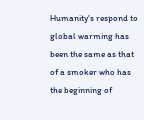Humanity's respond to global warming has been the same as that of a smoker who has the beginning of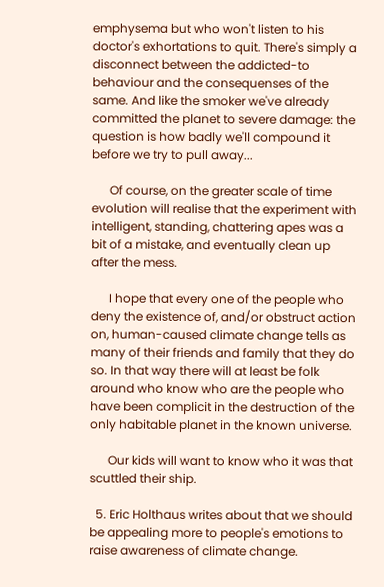emphysema but who won't listen to his doctor's exhortations to quit. There's simply a disconnect between the addicted-to behaviour and the consequenses of the same. And like the smoker we've already committed the planet to severe damage: the question is how badly we'll compound it before we try to pull away...

      Of course, on the greater scale of time evolution will realise that the experiment with intelligent, standing, chattering apes was a bit of a mistake, and eventually clean up after the mess.

      I hope that every one of the people who deny the existence of, and/or obstruct action on, human-caused climate change tells as many of their friends and family that they do so. In that way there will at least be folk around who know who are the people who have been complicit in the destruction of the only habitable planet in the known universe.

      Our kids will want to know who it was that scuttled their ship.

  5. Eric Holthaus writes about that we should be appealing more to people's emotions to raise awareness of climate change.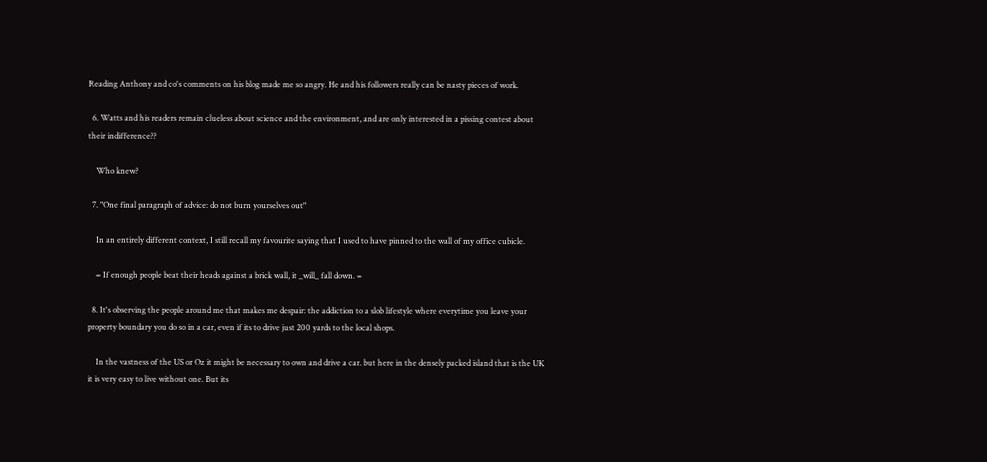Reading Anthony and co's comments on his blog made me so angry. He and his followers really can be nasty pieces of work.

  6. Watts and his readers remain clueless about science and the environment, and are only interested in a pissing contest about their indifference??

    Who knew?

  7. "One final paragraph of advice: do not burn yourselves out"

    In an entirely different context, I still recall my favourite saying that I used to have pinned to the wall of my office cubicle.

    = If enough people beat their heads against a brick wall, it _will_ fall down. =

  8. It's observing the people around me that makes me despair: the addiction to a slob lifestyle where everytime you leave your property boundary you do so in a car, even if its to drive just 200 yards to the local shops.

    In the vastness of the US or Oz it might be necessary to own and drive a car. but here in the densely packed island that is the UK it is very easy to live without one. But its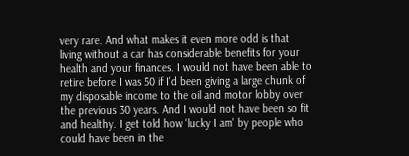very rare. And what makes it even more odd is that living without a car has considerable benefits for your health and your finances. I would not have been able to retire before I was 50 if I'd been giving a large chunk of my disposable income to the oil and motor lobby over the previous 30 years. And I would not have been so fit and healthy. I get told how 'lucky I am' by people who could have been in the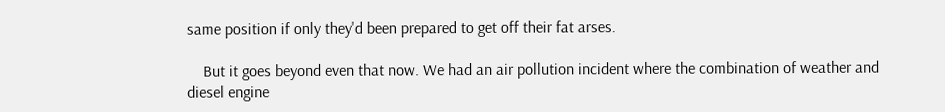same position if only they'd been prepared to get off their fat arses.

    But it goes beyond even that now. We had an air pollution incident where the combination of weather and diesel engine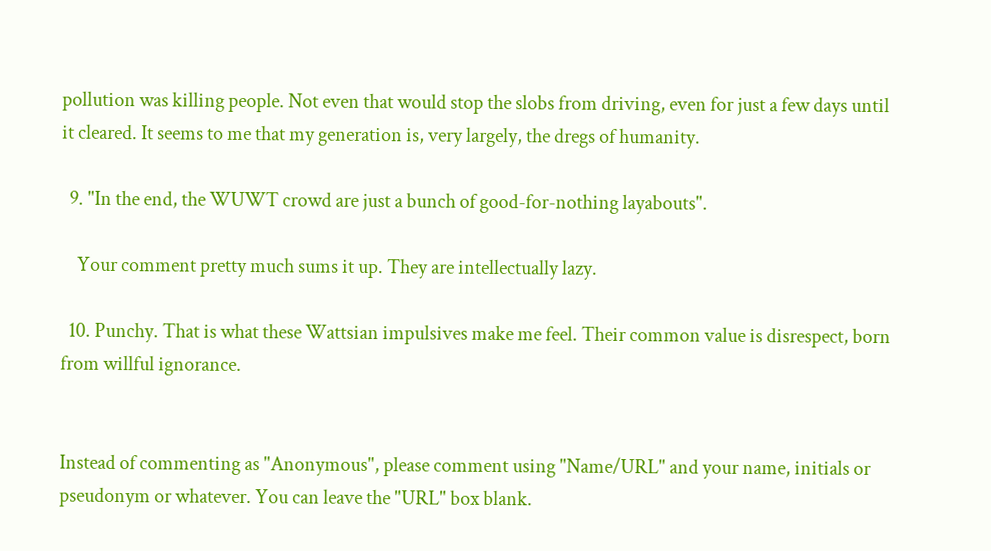pollution was killing people. Not even that would stop the slobs from driving, even for just a few days until it cleared. It seems to me that my generation is, very largely, the dregs of humanity.

  9. "In the end, the WUWT crowd are just a bunch of good-for-nothing layabouts".

    Your comment pretty much sums it up. They are intellectually lazy.

  10. Punchy. That is what these Wattsian impulsives make me feel. Their common value is disrespect, born from willful ignorance.


Instead of commenting as "Anonymous", please comment using "Name/URL" and your name, initials or pseudonym or whatever. You can leave the "URL" box blank.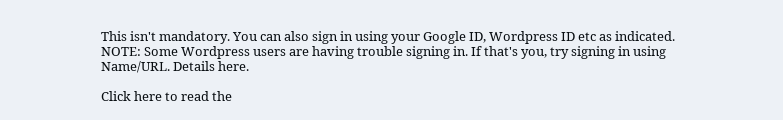This isn't mandatory. You can also sign in using your Google ID, Wordpress ID etc as indicated. NOTE: Some Wordpress users are having trouble signing in. If that's you, try signing in using Name/URL. Details here.

Click here to read the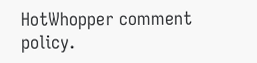HotWhopper comment policy.